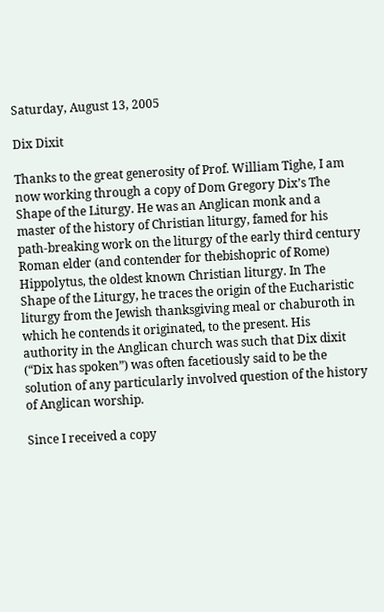Saturday, August 13, 2005

Dix Dixit

Thanks to the great generosity of Prof. William Tighe, I am now working through a copy of Dom Gregory Dix’s The Shape of the Liturgy. He was an Anglican monk and a master of the history of Christian liturgy, famed for his path-breaking work on the liturgy of the early third century Roman elder (and contender for thebishopric of Rome) Hippolytus, the oldest known Christian liturgy. In The Shape of the Liturgy, he traces the origin of the Eucharistic liturgy from the Jewish thanksgiving meal or chaburoth in which he contends it originated, to the present. His authority in the Anglican church was such that Dix dixit (“Dix has spoken”) was often facetiously said to be the solution of any particularly involved question of the history of Anglican worship.

Since I received a copy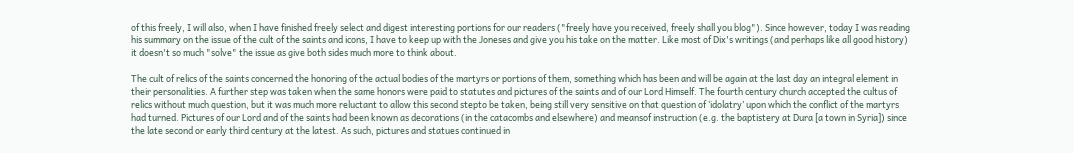of this freely, I will also, when I have finished freely select and digest interesting portions for our readers ("freely have you received, freely shall you blog"). Since however, today I was reading his summary on the issue of the cult of the saints and icons, I have to keep up with the Joneses and give you his take on the matter. Like most of Dix's writings (and perhaps like all good history) it doesn't so much "solve" the issue as give both sides much more to think about.

The cult of relics of the saints concerned the honoring of the actual bodies of the martyrs or portions of them, something which has been and will be again at the last day an integral element in their personalities. A further step was taken when the same honors were paid to statutes and pictures of the saints and of our Lord Himself. The fourth century church accepted the cultus of relics without much question, but it was much more reluctant to allow this second stepto be taken, being still very sensitive on that question of ‘idolatry’ upon which the conflict of the martyrs had turned. Pictures of our Lord and of the saints had been known as decorations (in the catacombs and elsewhere) and meansof instruction (e.g. the baptistery at Dura [a town in Syria]) since the late second or early third century at the latest. As such, pictures and statues continued in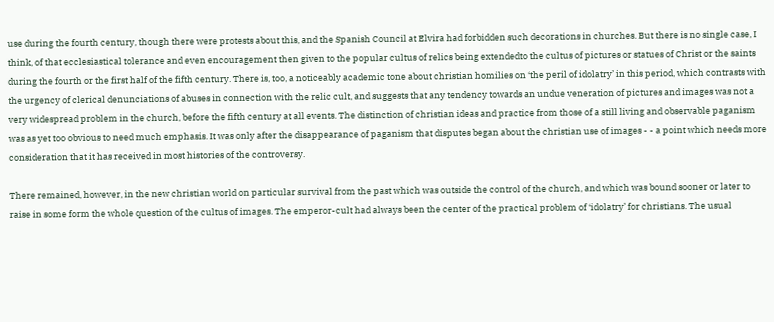use during the fourth century, though there were protests about this, and the Spanish Council at Elvira had forbidden such decorations in churches. But there is no single case, I think, of that ecclesiastical tolerance and even encouragement then given to the popular cultus of relics being extendedto the cultus of pictures or statues of Christ or the saints during the fourth or the first half of the fifth century. There is, too, a noticeably academic tone about christian homilies on ‘the peril of idolatry’ in this period, which contrasts with the urgency of clerical denunciations of abuses in connection with the relic cult, and suggests that any tendency towards an undue veneration of pictures and images was not a very widespread problem in the church, before the fifth century at all events. The distinction of christian ideas and practice from those of a still living and observable paganism was as yet too obvious to need much emphasis. It was only after the disappearance of paganism that disputes began about the christian use of images - - a point which needs more consideration that it has received in most histories of the controversy.

There remained, however, in the new christian world on particular survival from the past which was outside the control of the church, and which was bound sooner or later to raise in some form the whole question of the cultus of images. The emperor-cult had always been the center of the practical problem of ‘idolatry’ for christians. The usual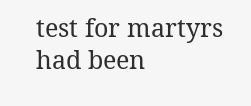test for martyrs had been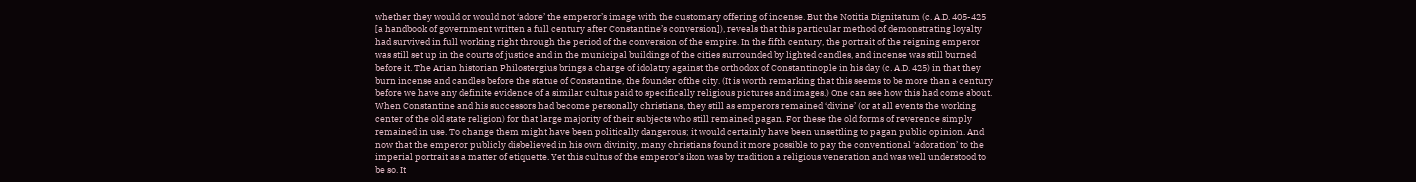whether they would or would not ‘adore’ the emperor’s image with the customary offering of incense. But the Notitia Dignitatum (c. A.D. 405-425 [a handbook of government written a full century after Constantine’s conversion]), reveals that this particular method of demonstrating loyalty had survived in full working right through the period of the conversion of the empire. In the fifth century, the portrait of the reigning emperor was still set up in the courts of justice and in the municipal buildings of the cities surrounded by lighted candles, and incense was still burned before it. The Arian historian Philostergius brings a charge of idolatry against the orthodox of Constantinople in his day (c. A.D. 425) in that they burn incense and candles before the statue of Constantine, the founder ofthe city. (It is worth remarking that this seems to be more than a century before we have any definite evidence of a similar cultus paid to specifically religious pictures and images.) One can see how this had come about. When Constantine and his successors had become personally christians, they still as emperors remained ‘divine’ (or at all events the working center of the old state religion) for that large majority of their subjects who still remained pagan. For these the old forms of reverence simply remained in use. To change them might have been politically dangerous; it would certainly have been unsettling to pagan public opinion. And now that the emperor publicly disbelieved in his own divinity, many christians found it more possible to pay the conventional ‘adoration’ to the imperial portrait as a matter of etiquette. Yet this cultus of the emperor’s ikon was by tradition a religious veneration and was well understood to be so. It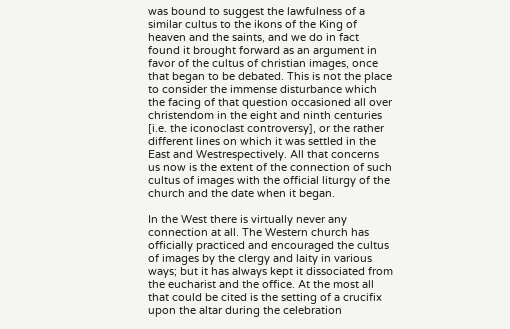was bound to suggest the lawfulness of a similar cultus to the ikons of the King of heaven and the saints, and we do in fact found it brought forward as an argument in favor of the cultus of christian images, once that began to be debated. This is not the place to consider the immense disturbance which the facing of that question occasioned all over christendom in the eight and ninth centuries [i.e. the iconoclast controversy], or the rather different lines on which it was settled in the East and Westrespectively. All that concerns us now is the extent of the connection of such cultus of images with the official liturgy of the church and the date when it began.

In the West there is virtually never any connection at all. The Western church has officially practiced and encouraged the cultus of images by the clergy and laity in various ways; but it has always kept it dissociated from the eucharist and the office. At the most all that could be cited is the setting of a crucifix upon the altar during the celebration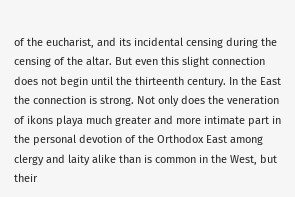of the eucharist, and its incidental censing during the censing of the altar. But even this slight connection does not begin until the thirteenth century. In the East the connection is strong. Not only does the veneration of ikons playa much greater and more intimate part in the personal devotion of the Orthodox East among clergy and laity alike than is common in the West, but their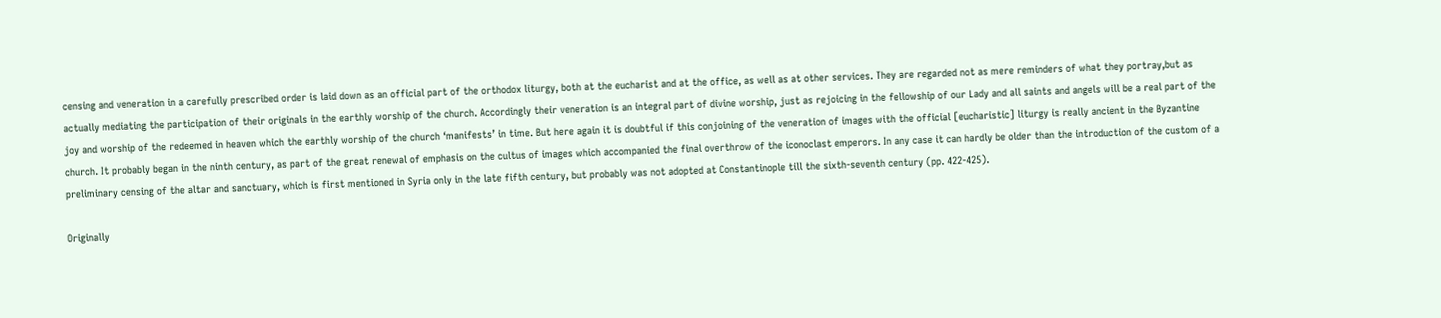censing and veneration in a carefully prescribed order is laid down as an official part of the orthodox liturgy, both at the eucharist and at the office, as well as at other services. They are regarded not as mere reminders of what they portray,but as actually mediating the participation of their originals in the earthly worship of the church. Accordingly their veneration is an integral part of divine worship, just as rejoicing in the fellowship of our Lady and all saints and angels will be a real part of the joy and worship of the redeemed in heaven which the earthly worship of the church ‘manifests’ in time. But here again it is doubtful if this conjoining of the veneration of images with the official [eucharistic] liturgy is really ancient in the Byzantine church. It probably began in the ninth century, as part of the great renewal of emphasis on the cultus of images which accompanied the final overthrow of the iconoclast emperors. In any case it can hardly be older than the introduction of the custom of a preliminary censing of the altar and sanctuary, which is first mentioned in Syria only in the late fifth century, but probably was not adopted at Constantinople till the sixth-seventh century (pp. 422-425).

Originally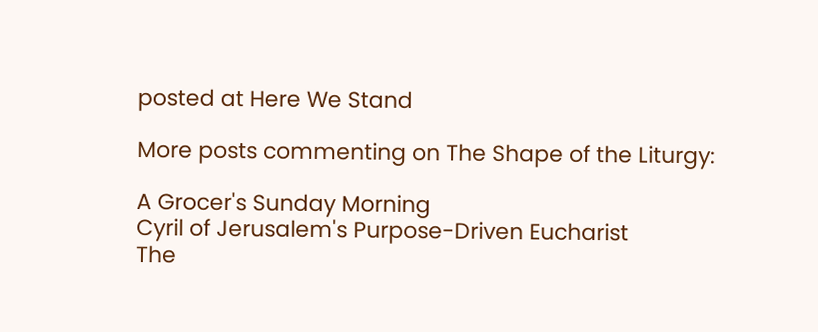posted at Here We Stand

More posts commenting on The Shape of the Liturgy:

A Grocer's Sunday Morning
Cyril of Jerusalem's Purpose-Driven Eucharist
The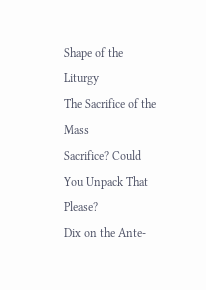Shape of the Liturgy
The Sacrifice of the Mass
Sacrifice? Could You Unpack That Please?
Dix on the Ante-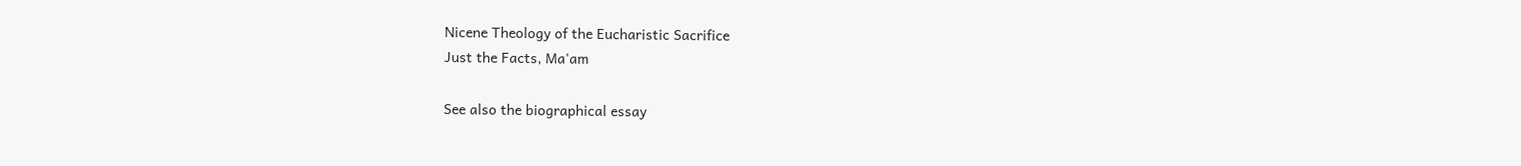Nicene Theology of the Eucharistic Sacrifice
Just the Facts, Ma'am

See also the biographical essay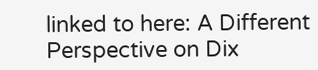linked to here: A Different Perspective on Dix